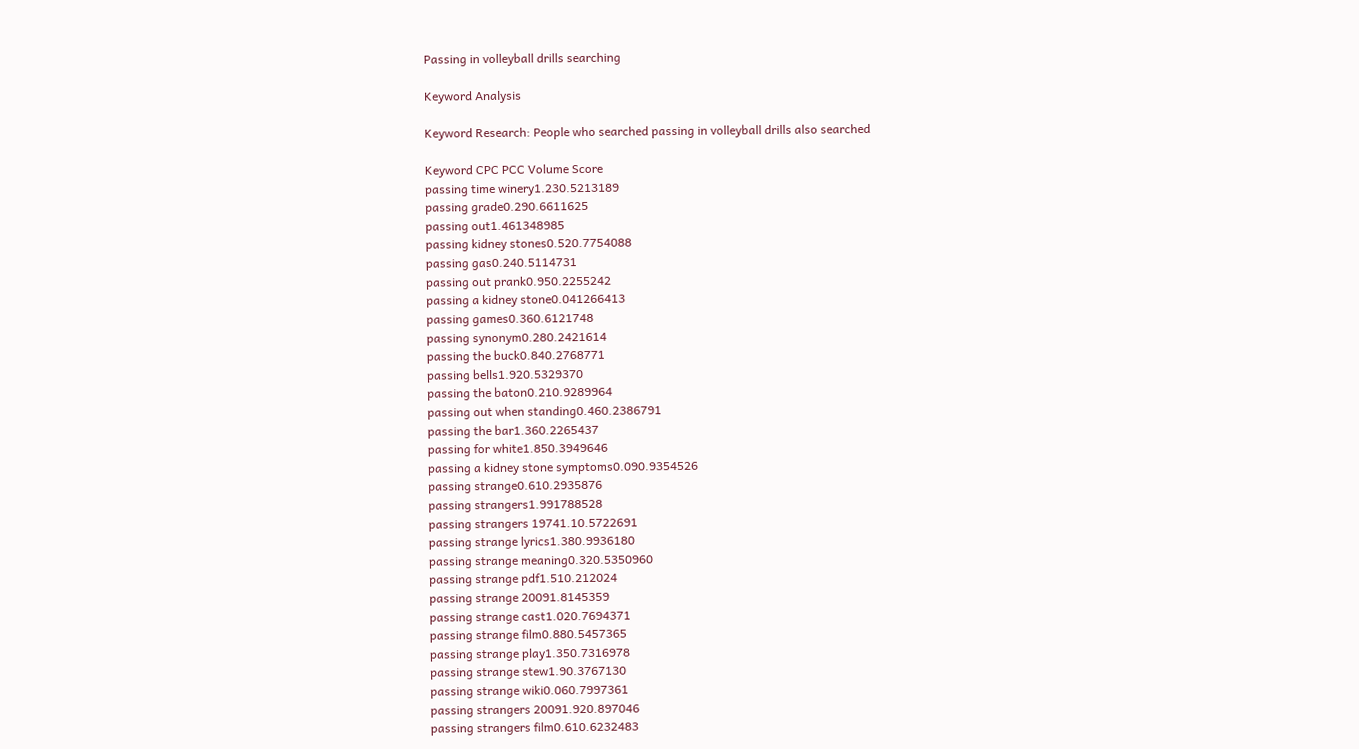Passing in volleyball drills searching

Keyword Analysis

Keyword Research: People who searched passing in volleyball drills also searched

Keyword CPC PCC Volume Score
passing time winery1.230.5213189
passing grade0.290.6611625
passing out1.461348985
passing kidney stones0.520.7754088
passing gas0.240.5114731
passing out prank0.950.2255242
passing a kidney stone0.041266413
passing games0.360.6121748
passing synonym0.280.2421614
passing the buck0.840.2768771
passing bells1.920.5329370
passing the baton0.210.9289964
passing out when standing0.460.2386791
passing the bar1.360.2265437
passing for white1.850.3949646
passing a kidney stone symptoms0.090.9354526
passing strange0.610.2935876
passing strangers1.991788528
passing strangers 19741.10.5722691
passing strange lyrics1.380.9936180
passing strange meaning0.320.5350960
passing strange pdf1.510.212024
passing strange 20091.8145359
passing strange cast1.020.7694371
passing strange film0.880.5457365
passing strange play1.350.7316978
passing strange stew1.90.3767130
passing strange wiki0.060.7997361
passing strangers 20091.920.897046
passing strangers film0.610.6232483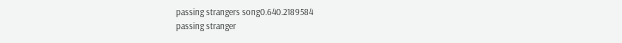passing strangers song0.640.2189584
passing stranger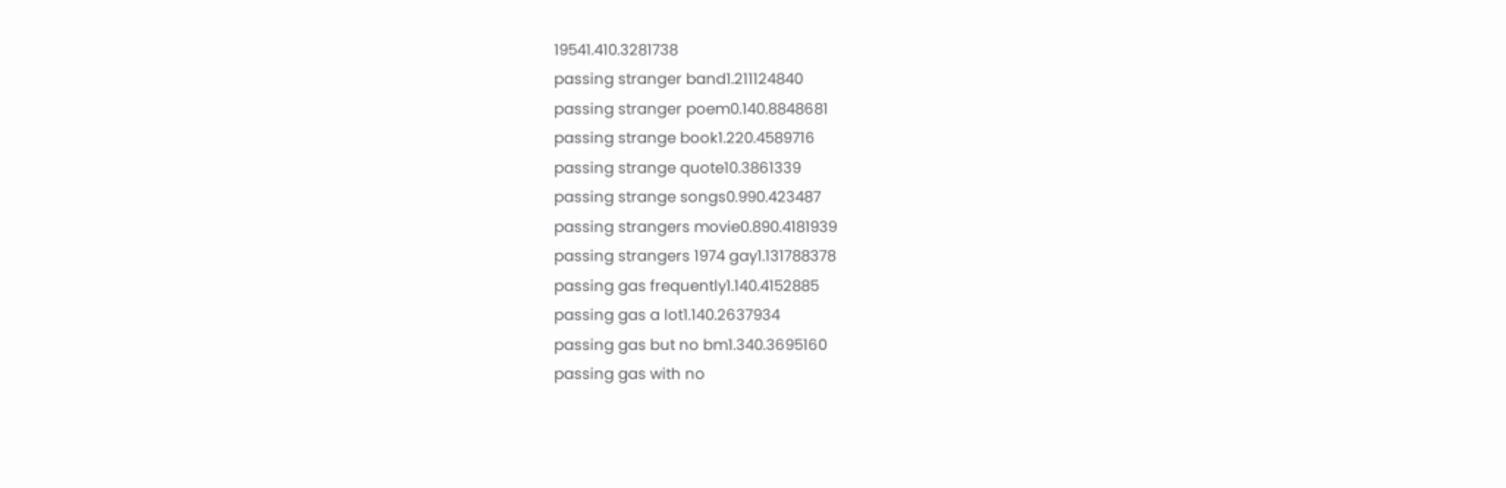19541.410.3281738
passing stranger band1.211124840
passing stranger poem0.140.8848681
passing strange book1.220.4589716
passing strange quote10.3861339
passing strange songs0.990.423487
passing strangers movie0.890.4181939
passing strangers 1974 gay1.131788378
passing gas frequently1.140.4152885
passing gas a lot1.140.2637934
passing gas but no bm1.340.3695160
passing gas with no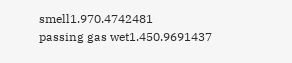smell1.970.4742481
passing gas wet1.450.9691437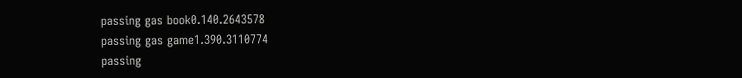passing gas book0.140.2643578
passing gas game1.390.3110774
passing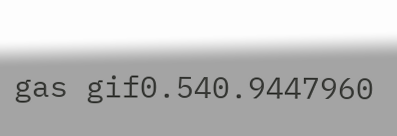gas gif0.540.9447960